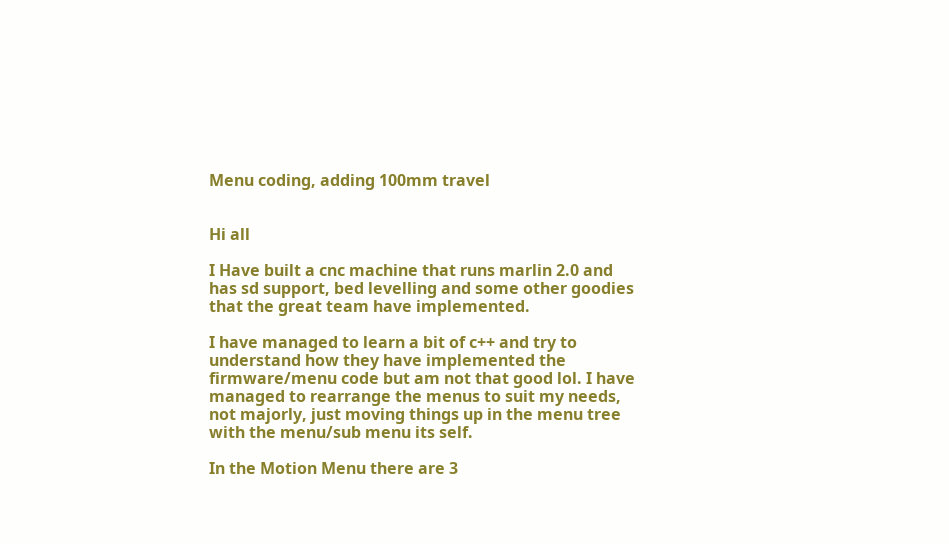Menu coding, adding 100mm travel


Hi all

I Have built a cnc machine that runs marlin 2.0 and has sd support, bed levelling and some other goodies that the great team have implemented.

I have managed to learn a bit of c++ and try to understand how they have implemented the firmware/menu code but am not that good lol. I have managed to rearrange the menus to suit my needs, not majorly, just moving things up in the menu tree with the menu/sub menu its self.

In the Motion Menu there are 3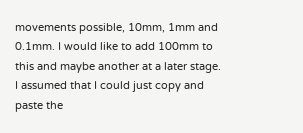movements possible, 10mm, 1mm and 0.1mm. I would like to add 100mm to this and maybe another at a later stage. I assumed that I could just copy and paste the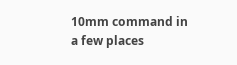10mm command in a few places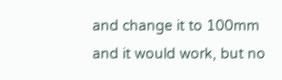and change it to 100mm and it would work, but no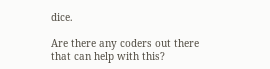dice.

Are there any coders out there that can help with this?